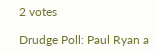2 votes

Drudge Poll: Paul Ryan a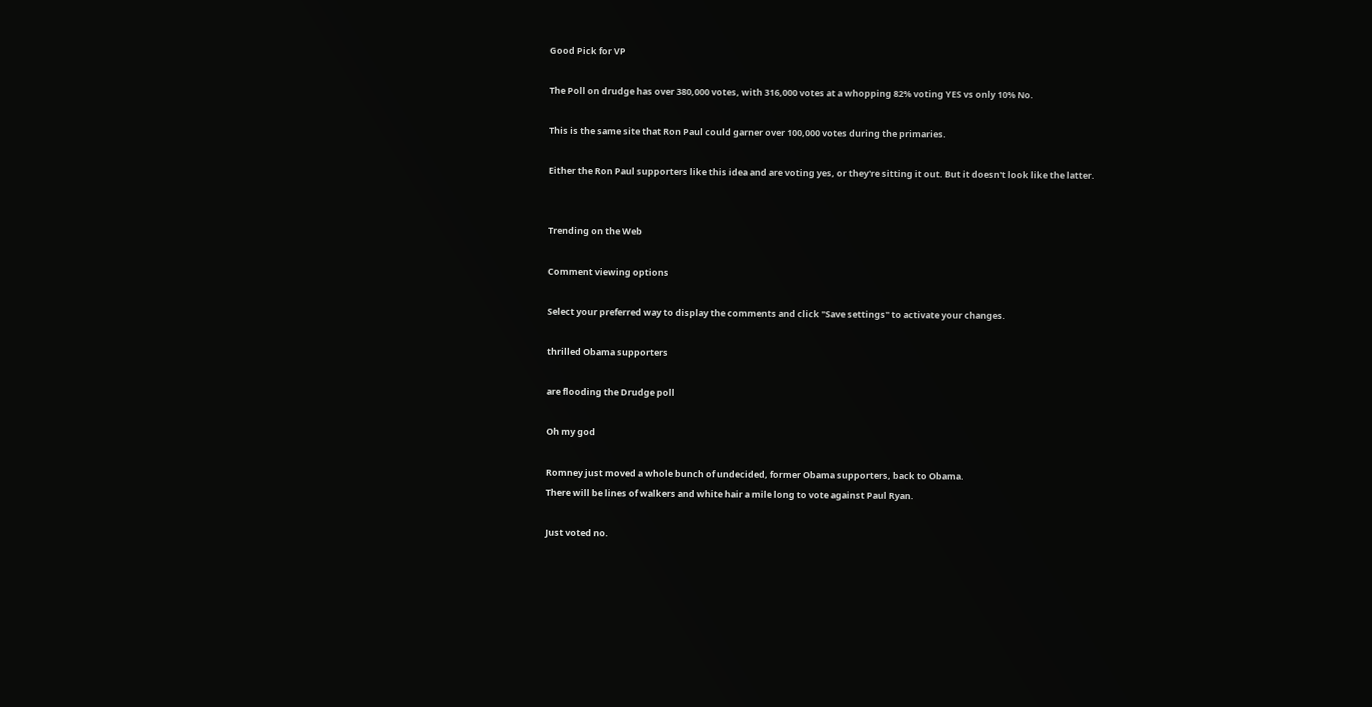Good Pick for VP

The Poll on drudge has over 380,000 votes, with 316,000 votes at a whopping 82% voting YES vs only 10% No.

This is the same site that Ron Paul could garner over 100,000 votes during the primaries.

Either the Ron Paul supporters like this idea and are voting yes, or they're sitting it out. But it doesn't look like the latter.


Trending on the Web

Comment viewing options

Select your preferred way to display the comments and click "Save settings" to activate your changes.

thrilled Obama supporters

are flooding the Drudge poll

Oh my god

Romney just moved a whole bunch of undecided, former Obama supporters, back to Obama.
There will be lines of walkers and white hair a mile long to vote against Paul Ryan.

Just voted no.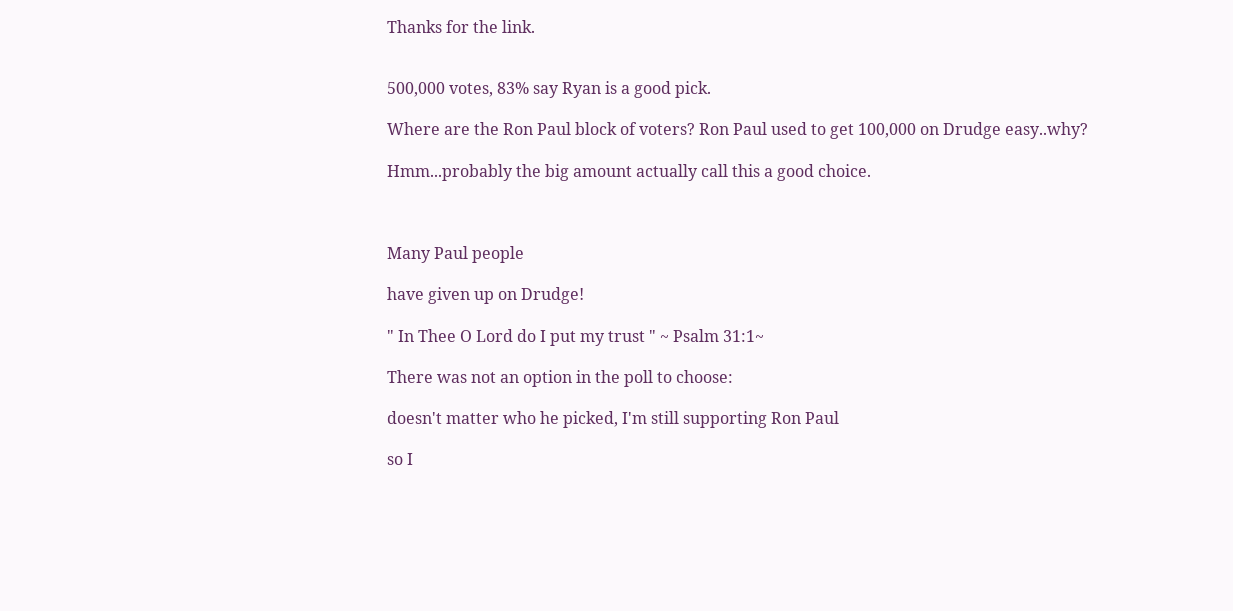Thanks for the link.


500,000 votes, 83% say Ryan is a good pick.

Where are the Ron Paul block of voters? Ron Paul used to get 100,000 on Drudge easy..why?

Hmm...probably the big amount actually call this a good choice.



Many Paul people

have given up on Drudge!

" In Thee O Lord do I put my trust " ~ Psalm 31:1~

There was not an option in the poll to choose:

doesn't matter who he picked, I'm still supporting Ron Paul

so I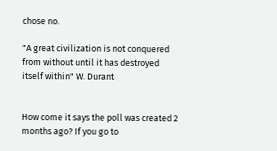chose no.

"A great civilization is not conquered from without until it has destroyed itself within" W. Durant


How come it says the poll was created 2 months ago? If you go to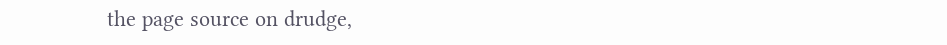the page source on drudge,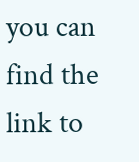you can find the link to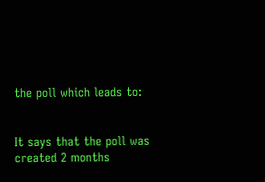the poll which leads to:


It says that the poll was created 2 months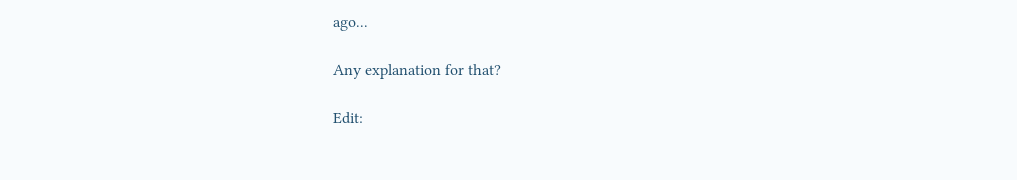ago...

Any explanation for that?

Edit: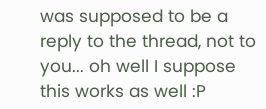was supposed to be a reply to the thread, not to you... oh well I suppose this works as well :P